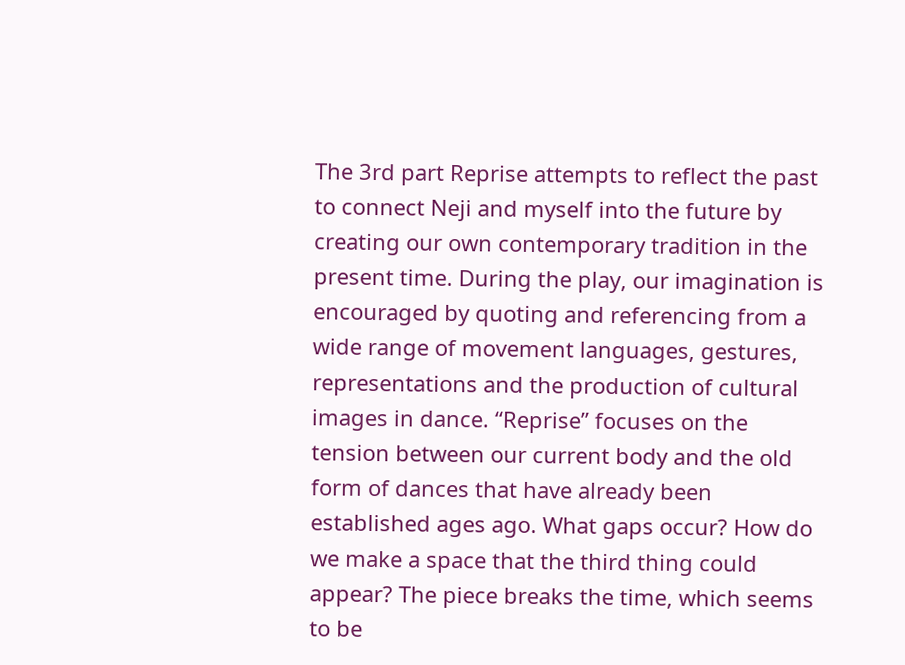The 3rd part Reprise attempts to reflect the past to connect Neji and myself into the future by creating our own contemporary tradition in the present time. During the play, our imagination is encouraged by quoting and referencing from a wide range of movement languages, gestures, representations and the production of cultural images in dance. “Reprise” focuses on the tension between our current body and the old form of dances that have already been established ages ago. What gaps occur? How do we make a space that the third thing could appear? The piece breaks the time, which seems to be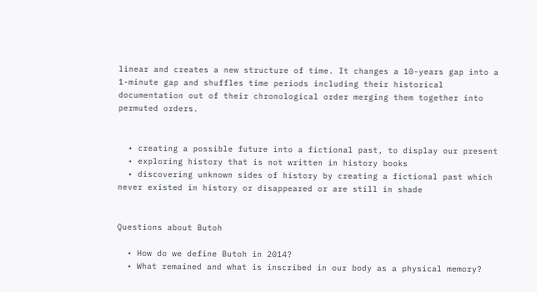linear and creates a new structure of time. It changes a 10-years gap into a 1-minute gap and shuffles time periods including their historical documentation out of their chronological order merging them together into permuted orders.


  • creating a possible future into a fictional past, to display our present
  • exploring history that is not written in history books
  • discovering unknown sides of history by creating a fictional past which never existed in history or disappeared or are still in shade


Questions about Butoh

  • How do we define Butoh in 2014?
  • What remained and what is inscribed in our body as a physical memory?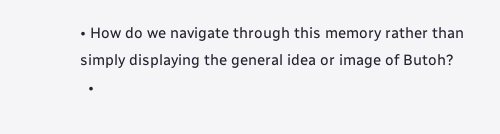• How do we navigate through this memory rather than simply displaying the general idea or image of Butoh?
  •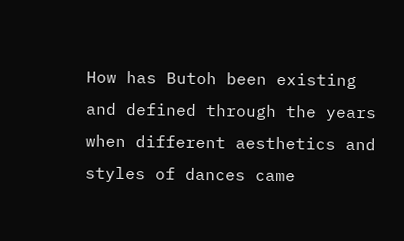How has Butoh been existing and defined through the years when different aesthetics and styles of dances came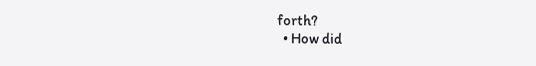forth?
  • How did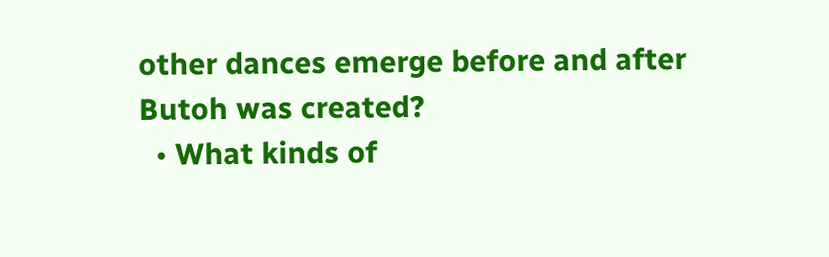other dances emerge before and after Butoh was created?
  • What kinds of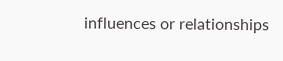influences or relationships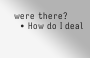were there?
  • How do I deal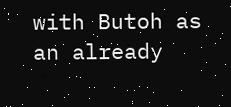with Butoh as an already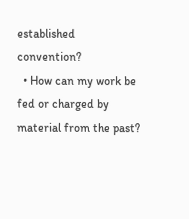established convention?
  • How can my work be fed or charged by material from the past?